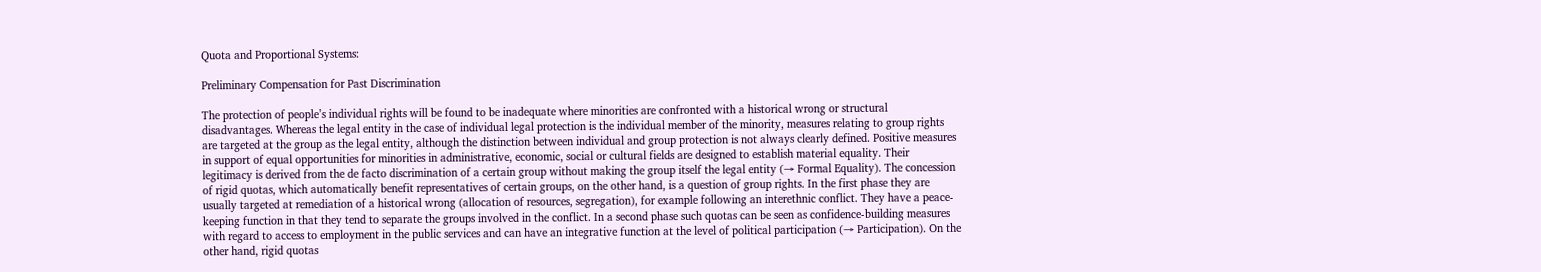Quota and Proportional Systems:

Preliminary Compensation for Past Discrimination

The protection of people’s individual rights will be found to be inadequate where minorities are confronted with a historical wrong or structural disadvantages. Whereas the legal entity in the case of individual legal protection is the individual member of the minority, measures relating to group rights are targeted at the group as the legal entity, although the distinction between individual and group protection is not always clearly defined. Positive measures in support of equal opportunities for minorities in administrative, economic, social or cultural fields are designed to establish material equality. Their legitimacy is derived from the de facto discrimination of a certain group without making the group itself the legal entity (→ Formal Equality). The concession of rigid quotas, which automatically benefit representatives of certain groups, on the other hand, is a question of group rights. In the first phase they are usually targeted at remediation of a historical wrong (allocation of resources, segregation), for example following an interethnic conflict. They have a peace-keeping function in that they tend to separate the groups involved in the conflict. In a second phase such quotas can be seen as confidence-building measures with regard to access to employment in the public services and can have an integrative function at the level of political participation (→ Participation). On the other hand, rigid quotas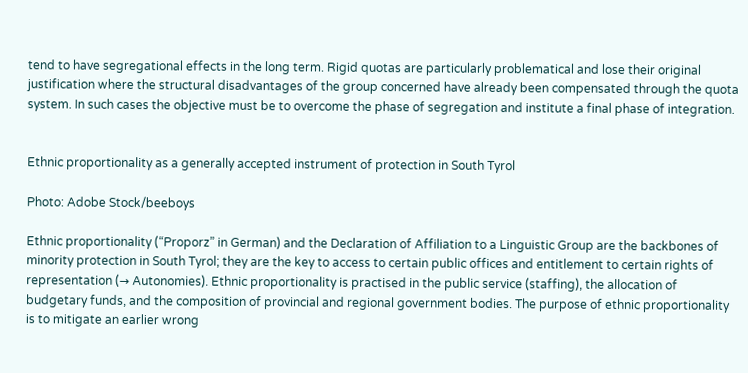tend to have segregational effects in the long term. Rigid quotas are particularly problematical and lose their original justification where the structural disadvantages of the group concerned have already been compensated through the quota system. In such cases the objective must be to overcome the phase of segregation and institute a final phase of integration.


Ethnic proportionality as a generally accepted instrument of protection in South Tyrol

Photo: Adobe Stock/beeboys

Ethnic proportionality (“Proporz” in German) and the Declaration of Affiliation to a Linguistic Group are the backbones of minority protection in South Tyrol; they are the key to access to certain public offices and entitlement to certain rights of representation (→ Autonomies). Ethnic proportionality is practised in the public service (staffing), the allocation of budgetary funds, and the composition of provincial and regional government bodies. The purpose of ethnic proportionality is to mitigate an earlier wrong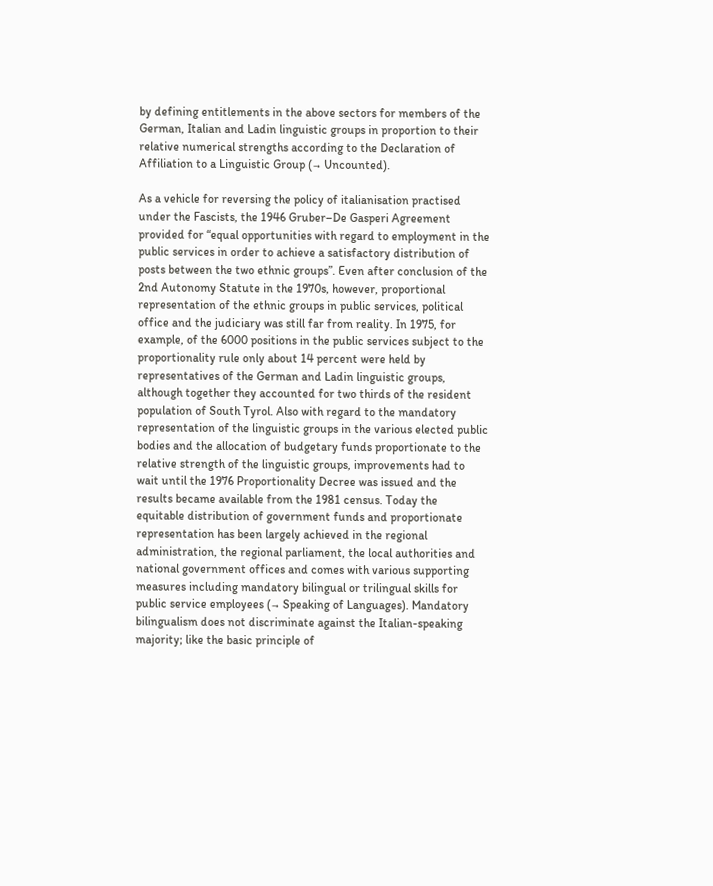by defining entitlements in the above sectors for members of the German, Italian and Ladin linguistic groups in proportion to their relative numerical strengths according to the Declaration of Affiliation to a Linguistic Group (→ Uncounted).

As a vehicle for reversing the policy of italianisation practised under the Fascists, the 1946 Gruber–De Gasperi Agreement provided for “equal opportunities with regard to employment in the public services in order to achieve a satisfactory distribution of posts between the two ethnic groups”. Even after conclusion of the 2nd Autonomy Statute in the 1970s, however, proportional representation of the ethnic groups in public services, political office and the judiciary was still far from reality. In 1975, for example, of the 6000 positions in the public services subject to the proportionality rule only about 14 percent were held by representatives of the German and Ladin linguistic groups, although together they accounted for two thirds of the resident population of South Tyrol. Also with regard to the mandatory representation of the linguistic groups in the various elected public bodies and the allocation of budgetary funds proportionate to the relative strength of the linguistic groups, improvements had to wait until the 1976 Proportionality Decree was issued and the results became available from the 1981 census. Today the equitable distribution of government funds and proportionate representation has been largely achieved in the regional administration, the regional parliament, the local authorities and national government offices and comes with various supporting measures including mandatory bilingual or trilingual skills for public service employees (→ Speaking of Languages). Mandatory bilingualism does not discriminate against the Italian-speaking majority; like the basic principle of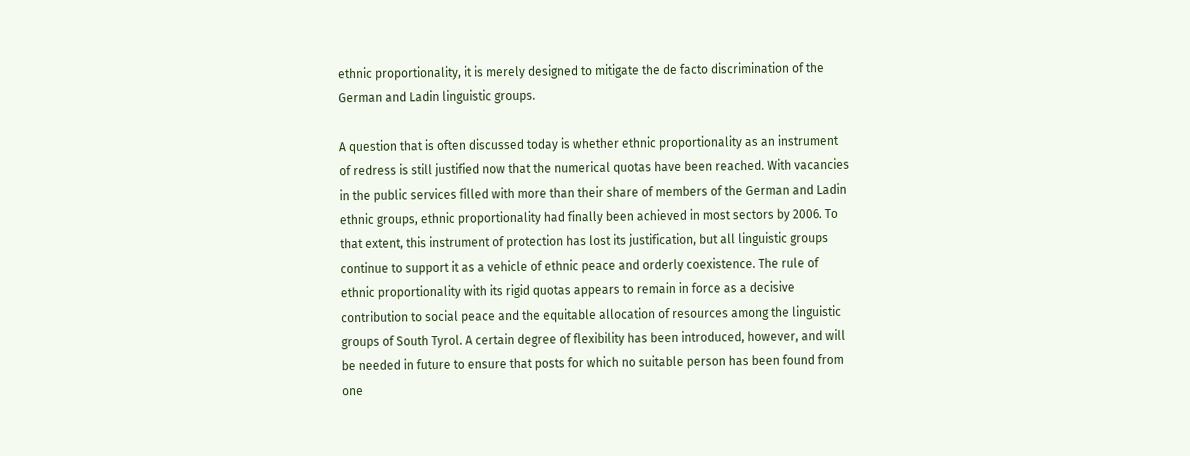ethnic proportionality, it is merely designed to mitigate the de facto discrimination of the German and Ladin linguistic groups.

A question that is often discussed today is whether ethnic proportionality as an instrument of redress is still justified now that the numerical quotas have been reached. With vacancies in the public services filled with more than their share of members of the German and Ladin ethnic groups, ethnic proportionality had finally been achieved in most sectors by 2006. To that extent, this instrument of protection has lost its justification, but all linguistic groups continue to support it as a vehicle of ethnic peace and orderly coexistence. The rule of ethnic proportionality with its rigid quotas appears to remain in force as a decisive contribution to social peace and the equitable allocation of resources among the linguistic groups of South Tyrol. A certain degree of flexibility has been introduced, however, and will be needed in future to ensure that posts for which no suitable person has been found from one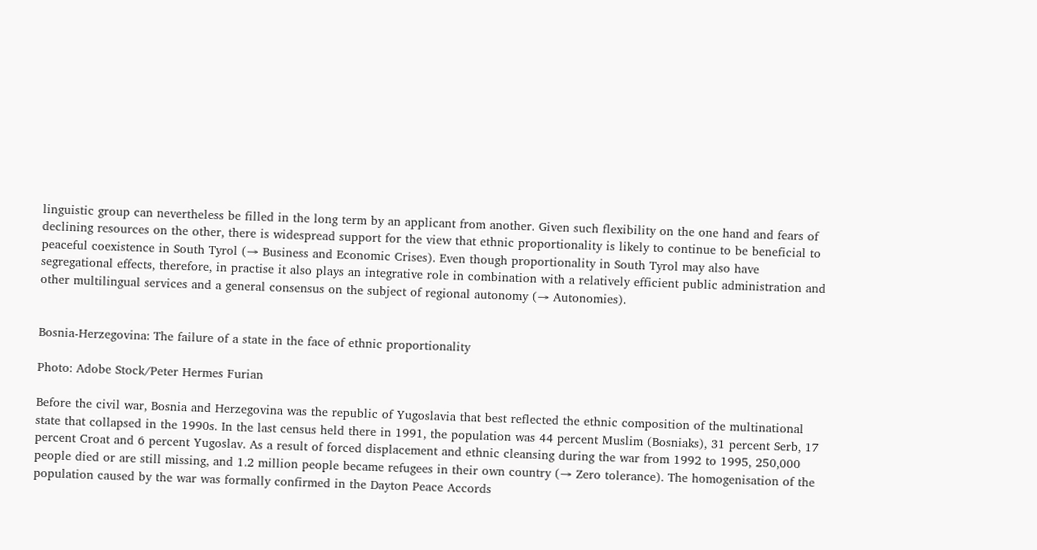linguistic group can nevertheless be filled in the long term by an applicant from another. Given such flexibility on the one hand and fears of declining resources on the other, there is widespread support for the view that ethnic proportionality is likely to continue to be beneficial to peaceful coexistence in South Tyrol (→ Business and Economic Crises). Even though proportionality in South Tyrol may also have segregational effects, therefore, in practise it also plays an integrative role in combination with a relatively efficient public administration and other multilingual services and a general consensus on the subject of regional autonomy (→ Autonomies).


Bosnia-Herzegovina: The failure of a state in the face of ethnic proportionality

Photo: Adobe Stock/Peter Hermes Furian

Before the civil war, Bosnia and Herzegovina was the republic of Yugoslavia that best reflected the ethnic composition of the multinational state that collapsed in the 1990s. In the last census held there in 1991, the population was 44 percent Muslim (Bosniaks), 31 percent Serb, 17 percent Croat and 6 percent Yugoslav. As a result of forced displacement and ethnic cleansing during the war from 1992 to 1995, 250,000 people died or are still missing, and 1.2 million people became refugees in their own country (→ Zero tolerance). The homogenisation of the population caused by the war was formally confirmed in the Dayton Peace Accords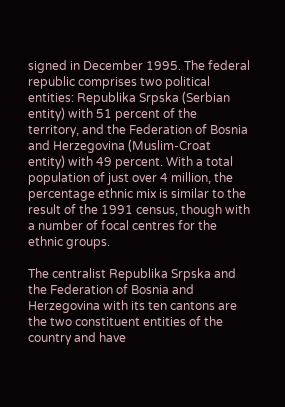signed in December 1995. The federal republic comprises two political entities: Republika Srpska (Serbian entity) with 51 percent of the territory, and the Federation of Bosnia and Herzegovina (Muslim-Croat entity) with 49 percent. With a total population of just over 4 million, the percentage ethnic mix is similar to the result of the 1991 census, though with a number of focal centres for the ethnic groups.

The centralist Republika Srpska and the Federation of Bosnia and Herzegovina with its ten cantons are the two constituent entities of the country and have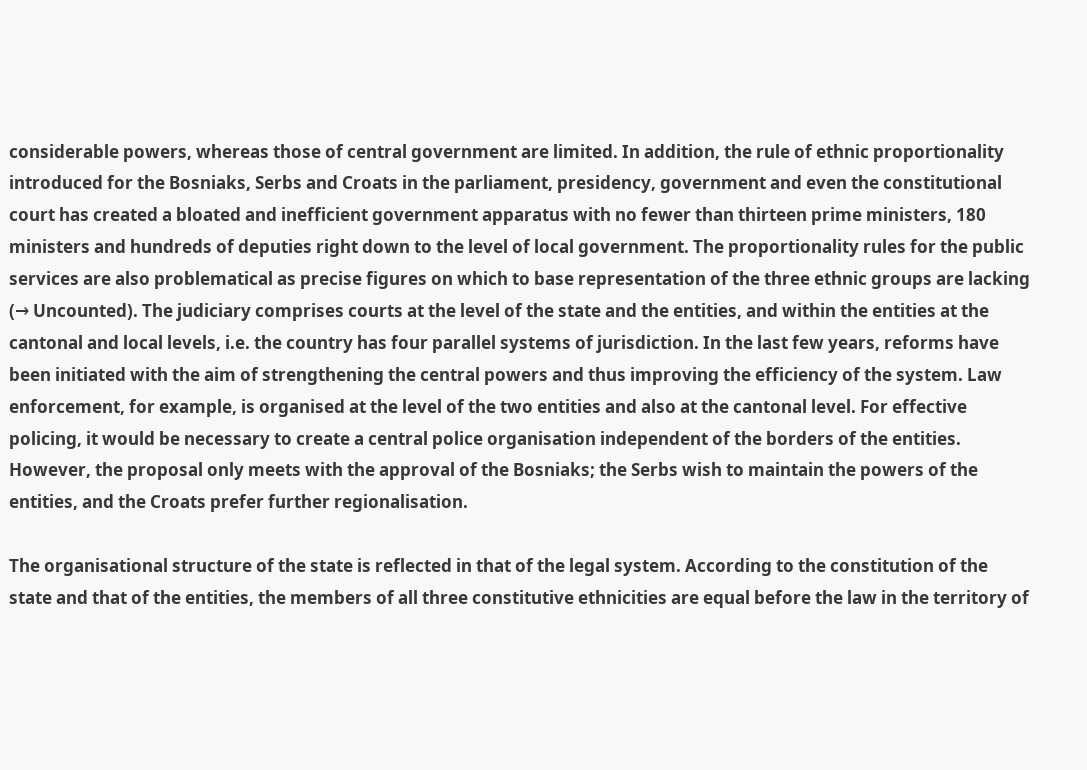considerable powers, whereas those of central government are limited. In addition, the rule of ethnic proportionality introduced for the Bosniaks, Serbs and Croats in the parliament, presidency, government and even the constitutional court has created a bloated and inefficient government apparatus with no fewer than thirteen prime ministers, 180 ministers and hundreds of deputies right down to the level of local government. The proportionality rules for the public services are also problematical as precise figures on which to base representation of the three ethnic groups are lacking (→ Uncounted). The judiciary comprises courts at the level of the state and the entities, and within the entities at the cantonal and local levels, i.e. the country has four parallel systems of jurisdiction. In the last few years, reforms have been initiated with the aim of strengthening the central powers and thus improving the efficiency of the system. Law enforcement, for example, is organised at the level of the two entities and also at the cantonal level. For effective policing, it would be necessary to create a central police organisation independent of the borders of the entities. However, the proposal only meets with the approval of the Bosniaks; the Serbs wish to maintain the powers of the entities, and the Croats prefer further regionalisation.

The organisational structure of the state is reflected in that of the legal system. According to the constitution of the state and that of the entities, the members of all three constitutive ethnicities are equal before the law in the territory of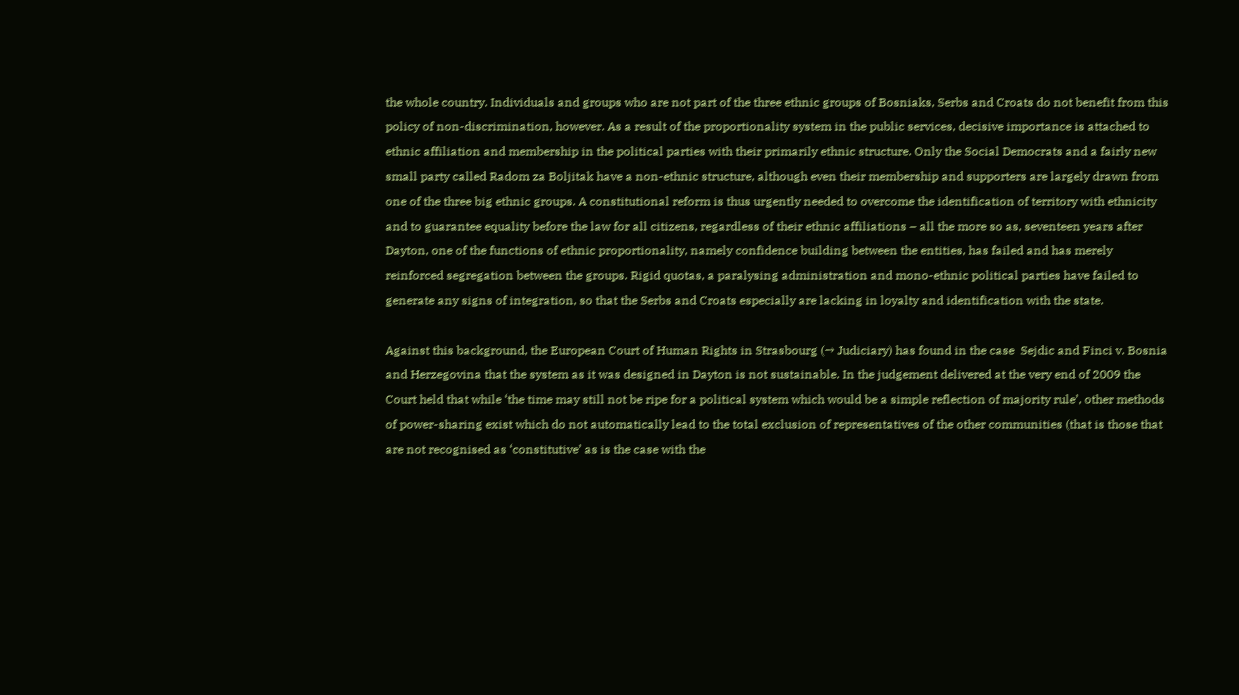the whole country. Individuals and groups who are not part of the three ethnic groups of Bosniaks, Serbs and Croats do not benefit from this policy of non-discrimination, however. As a result of the proportionality system in the public services, decisive importance is attached to ethnic affiliation and membership in the political parties with their primarily ethnic structure. Only the Social Democrats and a fairly new small party called Radom za Boljitak have a non-ethnic structure, although even their membership and supporters are largely drawn from one of the three big ethnic groups. A constitutional reform is thus urgently needed to overcome the identification of territory with ethnicity and to guarantee equality before the law for all citizens, regardless of their ethnic affiliations – all the more so as, seventeen years after Dayton, one of the functions of ethnic proportionality, namely confidence building between the entities, has failed and has merely reinforced segregation between the groups. Rigid quotas, a paralysing administration and mono-ethnic political parties have failed to generate any signs of integration, so that the Serbs and Croats especially are lacking in loyalty and identification with the state.

Against this background, the European Court of Human Rights in Strasbourg (→ Judiciary) has found in the case  Sejdic and Finci v. Bosnia and Herzegovina that the system as it was designed in Dayton is not sustainable. In the judgement delivered at the very end of 2009 the Court held that while ‘the time may still not be ripe for a political system which would be a simple reflection of majority rule’, other methods of power-sharing exist which do not automatically lead to the total exclusion of representatives of the other communities (that is those that are not recognised as ‘constitutive’ as is the case with the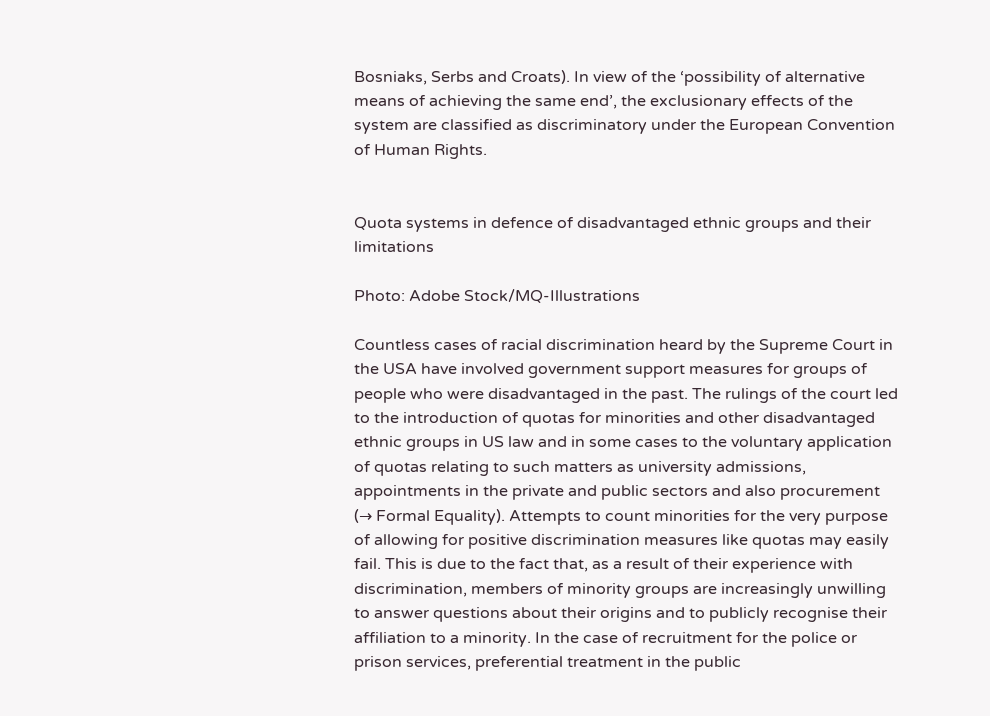Bosniaks, Serbs and Croats). In view of the ‘possibility of alternative means of achieving the same end’, the exclusionary effects of the system are classified as discriminatory under the European Convention of Human Rights.


Quota systems in defence of disadvantaged ethnic groups and their limitations

Photo: Adobe Stock/MQ-Illustrations

Countless cases of racial discrimination heard by the Supreme Court in the USA have involved government support measures for groups of people who were disadvantaged in the past. The rulings of the court led to the introduction of quotas for minorities and other disadvantaged ethnic groups in US law and in some cases to the voluntary application of quotas relating to such matters as university admissions, appointments in the private and public sectors and also procurement (→ Formal Equality). Attempts to count minorities for the very purpose of allowing for positive discrimination measures like quotas may easily fail. This is due to the fact that, as a result of their experience with discrimination, members of minority groups are increasingly unwilling to answer questions about their origins and to publicly recognise their affiliation to a minority. In the case of recruitment for the police or prison services, preferential treatment in the public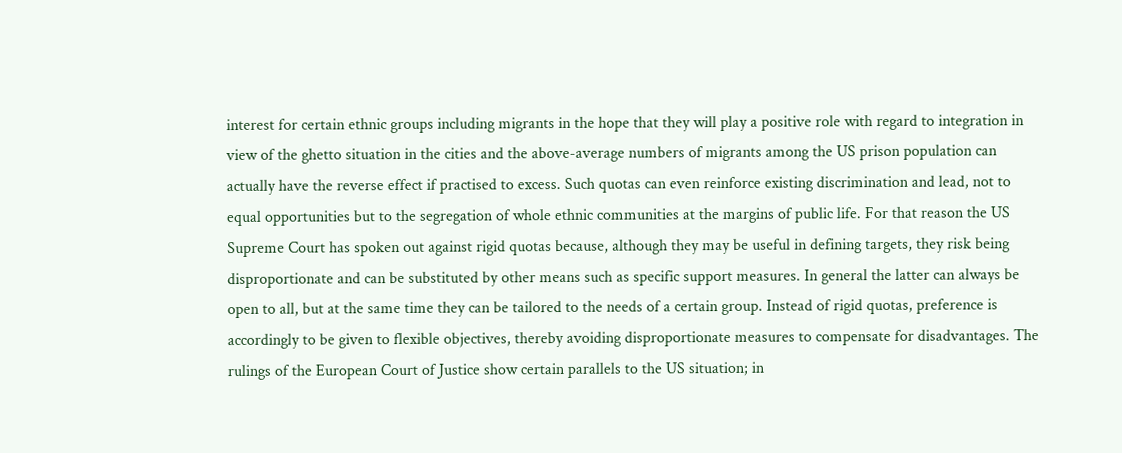interest for certain ethnic groups including migrants in the hope that they will play a positive role with regard to integration in view of the ghetto situation in the cities and the above-average numbers of migrants among the US prison population can actually have the reverse effect if practised to excess. Such quotas can even reinforce existing discrimination and lead, not to equal opportunities but to the segregation of whole ethnic communities at the margins of public life. For that reason the US Supreme Court has spoken out against rigid quotas because, although they may be useful in defining targets, they risk being disproportionate and can be substituted by other means such as specific support measures. In general the latter can always be open to all, but at the same time they can be tailored to the needs of a certain group. Instead of rigid quotas, preference is accordingly to be given to flexible objectives, thereby avoiding disproportionate measures to compensate for disadvantages. The rulings of the European Court of Justice show certain parallels to the US situation; in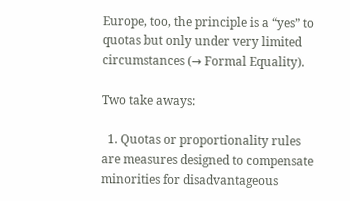Europe, too, the principle is a “yes” to quotas but only under very limited circumstances (→ Formal Equality).

Two take aways:

  1. Quotas or proportionality rules are measures designed to compensate minorities for disadvantageous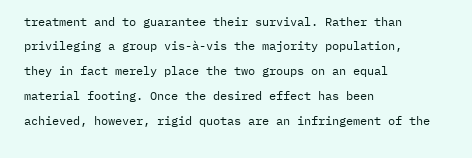treatment and to guarantee their survival. Rather than privileging a group vis-à-vis the majority population, they in fact merely place the two groups on an equal material footing. Once the desired effect has been achieved, however, rigid quotas are an infringement of the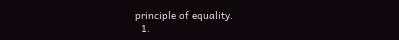principle of equality.
  1.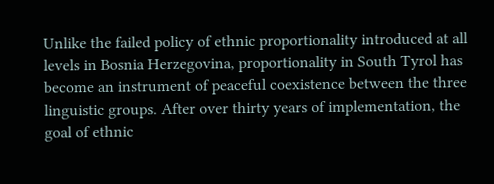Unlike the failed policy of ethnic proportionality introduced at all levels in Bosnia Herzegovina, proportionality in South Tyrol has become an instrument of peaceful coexistence between the three linguistic groups. After over thirty years of implementation, the goal of ethnic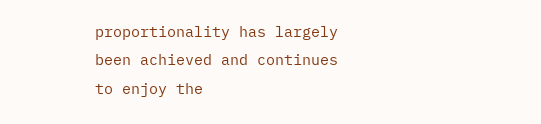proportionality has largely been achieved and continues to enjoy the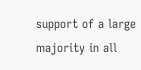support of a large majority in all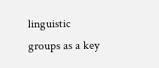linguistic groups as a key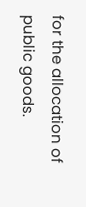for the allocation of public goods.